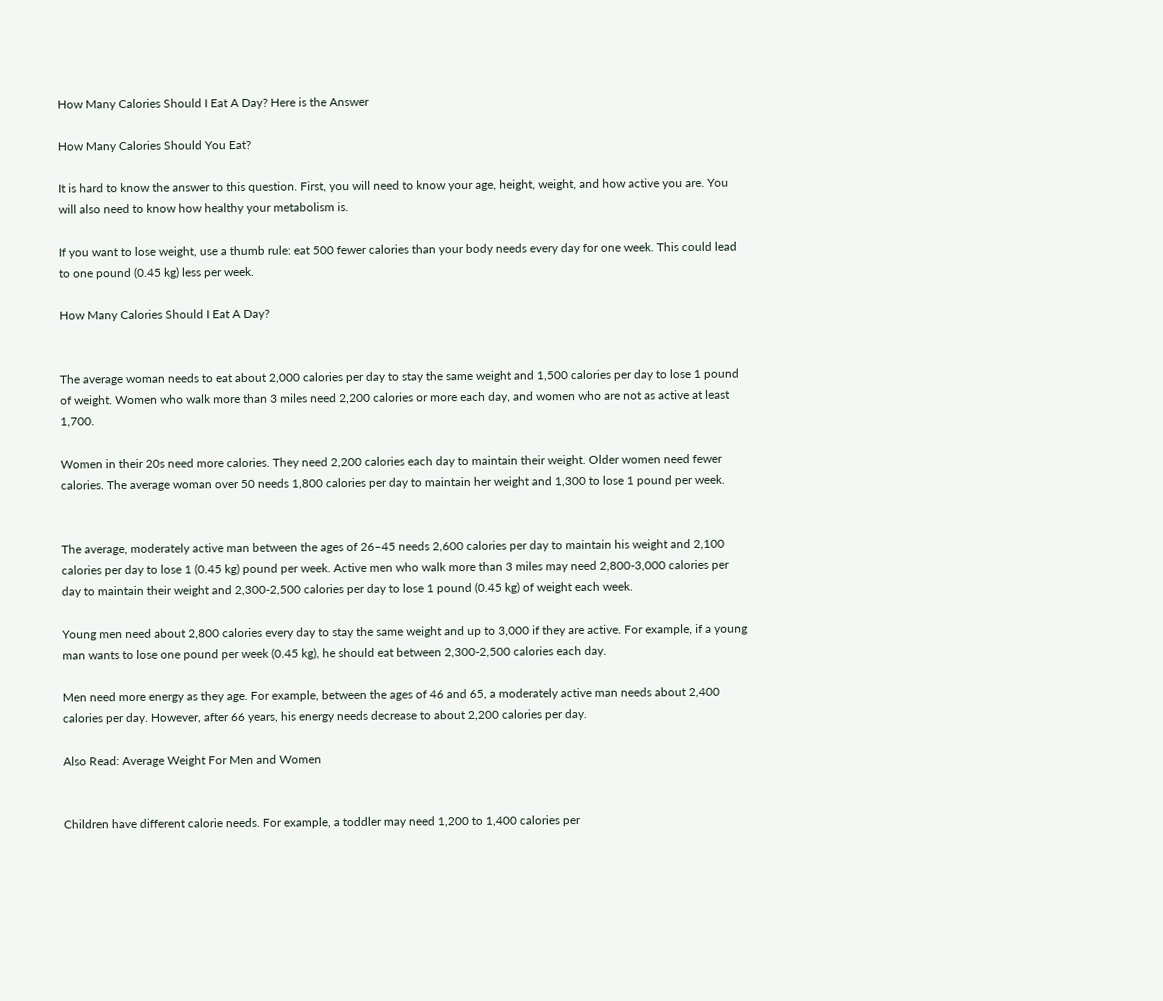How Many Calories Should I Eat A Day? Here is the Answer

How Many Calories Should You Eat?

It is hard to know the answer to this question. First, you will need to know your age, height, weight, and how active you are. You will also need to know how healthy your metabolism is.

If you want to lose weight, use a thumb rule: eat 500 fewer calories than your body needs every day for one week. This could lead to one pound (0.45 kg) less per week.

How Many Calories Should I Eat A Day?


The average woman needs to eat about 2,000 calories per day to stay the same weight and 1,500 calories per day to lose 1 pound of weight. Women who walk more than 3 miles need 2,200 calories or more each day, and women who are not as active at least 1,700.

Women in their 20s need more calories. They need 2,200 calories each day to maintain their weight. Older women need fewer calories. The average woman over 50 needs 1,800 calories per day to maintain her weight and 1,300 to lose 1 pound per week.


The average, moderately active man between the ages of 26–45 needs 2,600 calories per day to maintain his weight and 2,100 calories per day to lose 1 (0.45 kg) pound per week. Active men who walk more than 3 miles may need 2,800-3,000 calories per day to maintain their weight and 2,300-2,500 calories per day to lose 1 pound (0.45 kg) of weight each week.

Young men need about 2,800 calories every day to stay the same weight and up to 3,000 if they are active. For example, if a young man wants to lose one pound per week (0.45 kg), he should eat between 2,300-2,500 calories each day.

Men need more energy as they age. For example, between the ages of 46 and 65, a moderately active man needs about 2,400 calories per day. However, after 66 years, his energy needs decrease to about 2,200 calories per day.

Also Read: Average Weight For Men and Women


Children have different calorie needs. For example, a toddler may need 1,200 to 1,400 calories per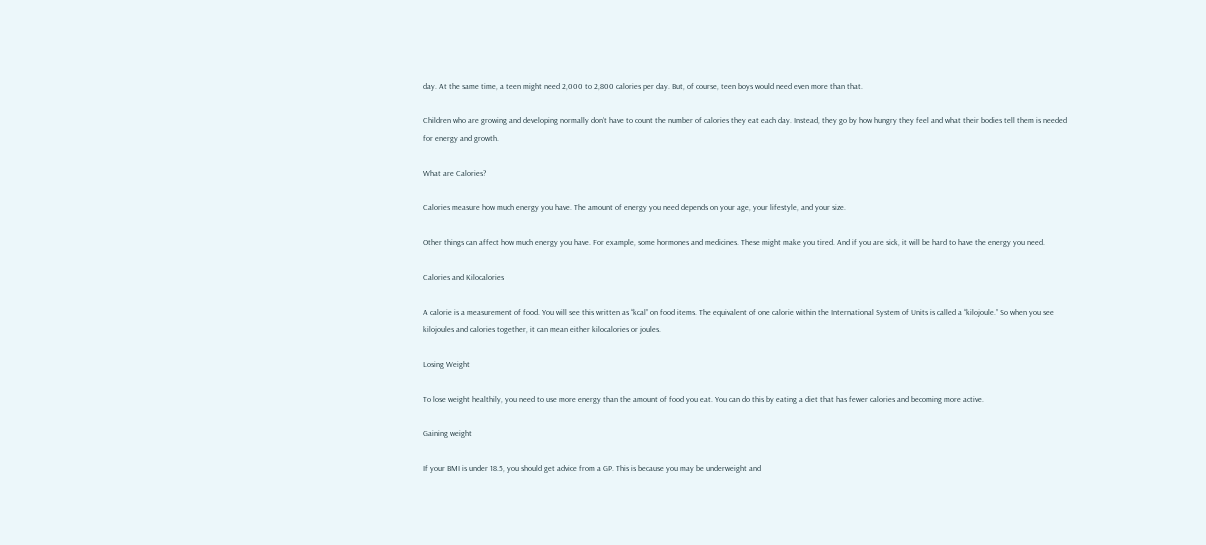day. At the same time, a teen might need 2,000 to 2,800 calories per day. But, of course, teen boys would need even more than that.

Children who are growing and developing normally don’t have to count the number of calories they eat each day. Instead, they go by how hungry they feel and what their bodies tell them is needed for energy and growth.

What are Calories?

Calories measure how much energy you have. The amount of energy you need depends on your age, your lifestyle, and your size.

Other things can affect how much energy you have. For example, some hormones and medicines. These might make you tired. And if you are sick, it will be hard to have the energy you need.

Calories and Kilocalories

A calorie is a measurement of food. You will see this written as “kcal” on food items. The equivalent of one calorie within the International System of Units is called a “kilojoule.” So when you see kilojoules and calories together, it can mean either kilocalories or joules.

Losing Weight

To lose weight healthily, you need to use more energy than the amount of food you eat. You can do this by eating a diet that has fewer calories and becoming more active.

Gaining weight

If your BMI is under 18.5, you should get advice from a GP. This is because you may be underweight and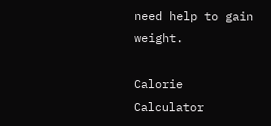need help to gain weight.

Calorie Calculator